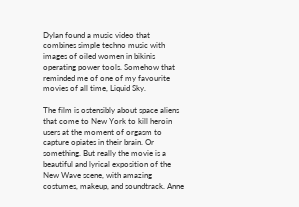Dylan found a music video that combines simple techno music with images of oiled women in bikinis operating power tools. Somehow that reminded me of one of my favourite movies of all time, Liquid Sky.

The film is ostensibly about space aliens that come to New York to kill heroin users at the moment of orgasm to capture opiates in their brain. Or something. But really the movie is a beautiful and lyrical exposition of the New Wave scene, with amazing costumes, makeup, and soundtrack. Anne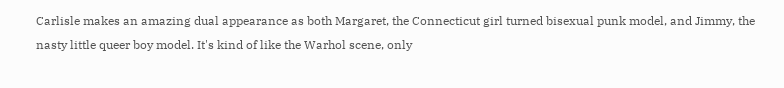Carlisle makes an amazing dual appearance as both Margaret, the Connecticut girl turned bisexual punk model, and Jimmy, the nasty little queer boy model. It's kind of like the Warhol scene, only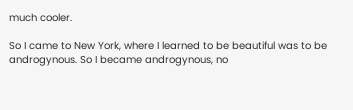much cooler.

So I came to New York, where I learned to be beautiful was to be androgynous. So I became androgynous, no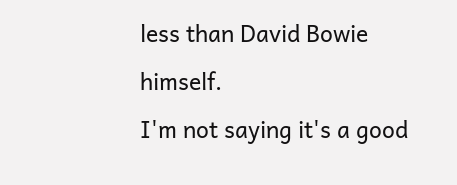less than David Bowie himself.
I'm not saying it's a good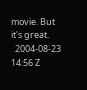movie. But it's great.
  2004-08-23 14:56 Z